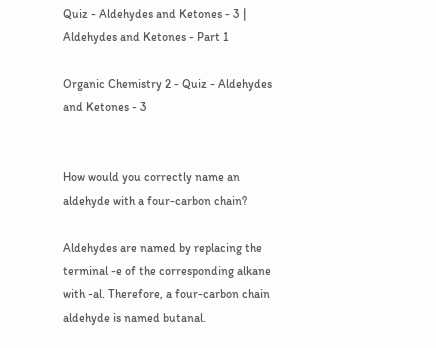Quiz - Aldehydes and Ketones - 3 | Aldehydes and Ketones - Part 1

Organic Chemistry 2 - Quiz - Aldehydes and Ketones - 3


How would you correctly name an aldehyde with a four-carbon chain?

Aldehydes are named by replacing the terminal -e of the corresponding alkane with -al. Therefore, a four-carbon chain aldehyde is named butanal.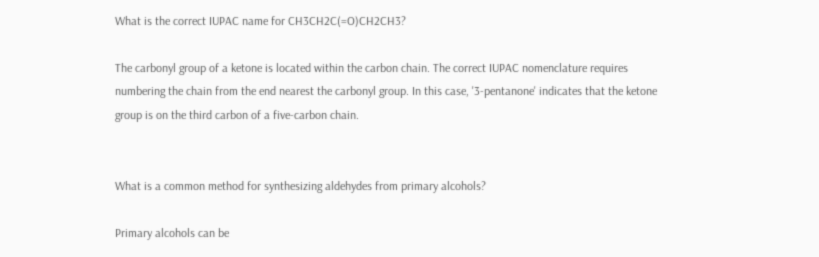What is the correct IUPAC name for CH3CH2C(=O)CH2CH3?

The carbonyl group of a ketone is located within the carbon chain. The correct IUPAC nomenclature requires numbering the chain from the end nearest the carbonyl group. In this case, '3-pentanone' indicates that the ketone group is on the third carbon of a five-carbon chain.


What is a common method for synthesizing aldehydes from primary alcohols?

Primary alcohols can be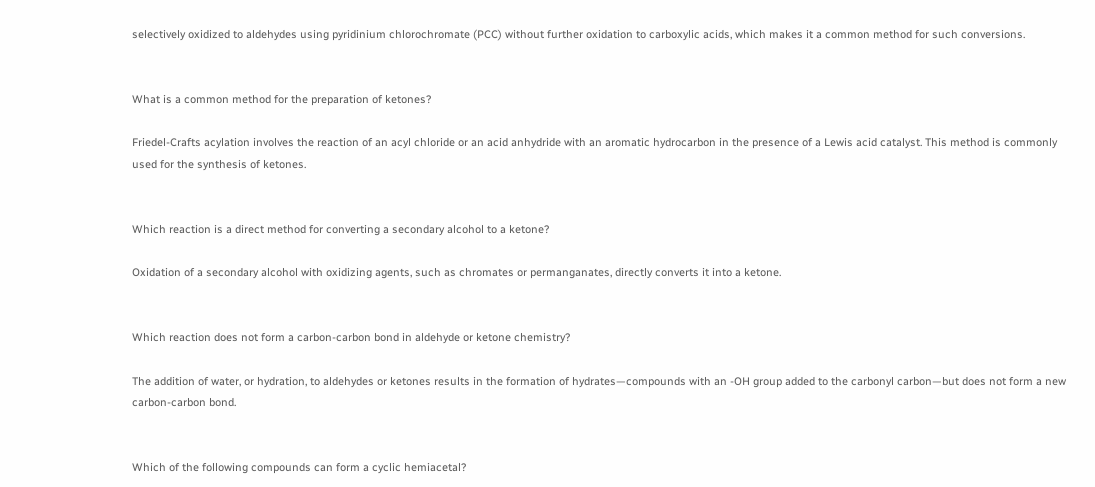selectively oxidized to aldehydes using pyridinium chlorochromate (PCC) without further oxidation to carboxylic acids, which makes it a common method for such conversions.


What is a common method for the preparation of ketones?

Friedel-Crafts acylation involves the reaction of an acyl chloride or an acid anhydride with an aromatic hydrocarbon in the presence of a Lewis acid catalyst. This method is commonly used for the synthesis of ketones.


Which reaction is a direct method for converting a secondary alcohol to a ketone?

Oxidation of a secondary alcohol with oxidizing agents, such as chromates or permanganates, directly converts it into a ketone.


Which reaction does not form a carbon-carbon bond in aldehyde or ketone chemistry?

The addition of water, or hydration, to aldehydes or ketones results in the formation of hydrates—compounds with an -OH group added to the carbonyl carbon—but does not form a new carbon-carbon bond.


Which of the following compounds can form a cyclic hemiacetal?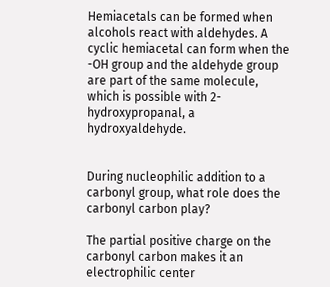Hemiacetals can be formed when alcohols react with aldehydes. A cyclic hemiacetal can form when the -OH group and the aldehyde group are part of the same molecule, which is possible with 2-hydroxypropanal, a hydroxyaldehyde.


During nucleophilic addition to a carbonyl group, what role does the carbonyl carbon play?

The partial positive charge on the carbonyl carbon makes it an electrophilic center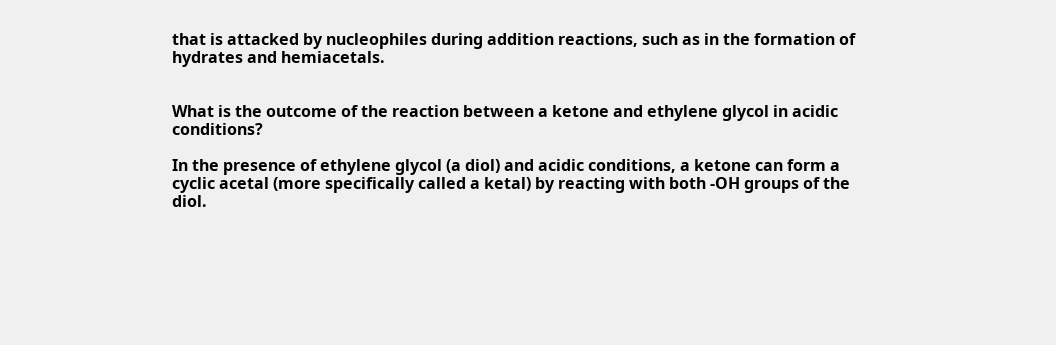that is attacked by nucleophiles during addition reactions, such as in the formation of hydrates and hemiacetals.


What is the outcome of the reaction between a ketone and ethylene glycol in acidic conditions?

In the presence of ethylene glycol (a diol) and acidic conditions, a ketone can form a cyclic acetal (more specifically called a ketal) by reacting with both -OH groups of the diol.